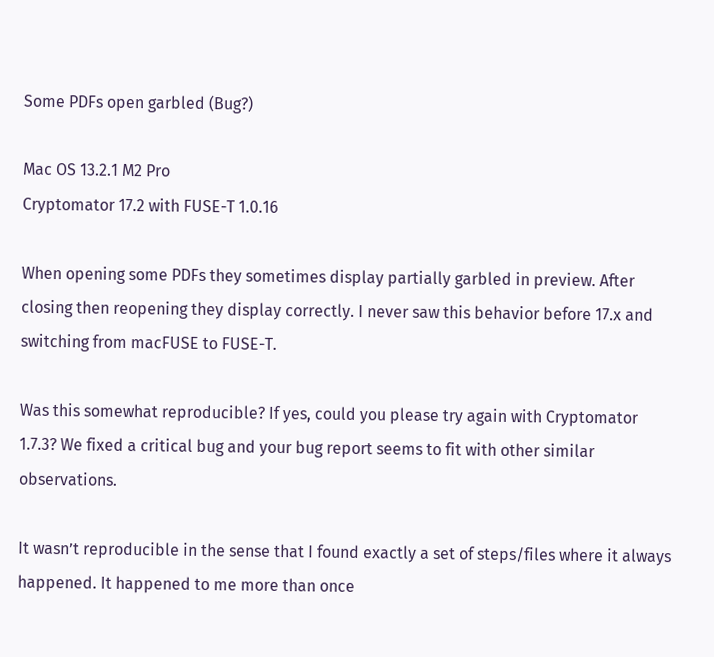Some PDFs open garbled (Bug?)

Mac OS 13.2.1 M2 Pro
Cryptomator 17.2 with FUSE-T 1.0.16

When opening some PDFs they sometimes display partially garbled in preview. After closing then reopening they display correctly. I never saw this behavior before 17.x and switching from macFUSE to FUSE-T.

Was this somewhat reproducible? If yes, could you please try again with Cryptomator 1.7.3? We fixed a critical bug and your bug report seems to fit with other similar observations.

It wasn’t reproducible in the sense that I found exactly a set of steps/files where it always happened. It happened to me more than once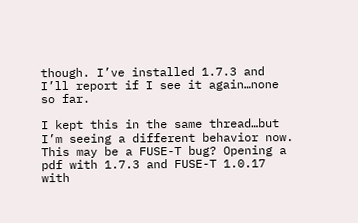though. I’ve installed 1.7.3 and I’ll report if I see it again…none so far.

I kept this in the same thread…but I’m seeing a different behavior now. This may be a FUSE-T bug? Opening a pdf with 1.7.3 and FUSE-T 1.0.17 with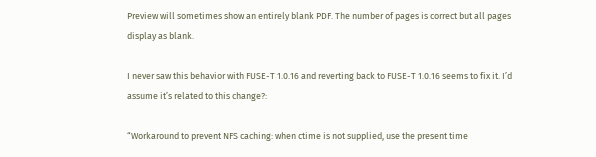Preview will sometimes show an entirely blank PDF. The number of pages is correct but all pages display as blank.

I never saw this behavior with FUSE-T 1.0.16 and reverting back to FUSE-T 1.0.16 seems to fix it. I’d assume it’s related to this change?:

“Workaround to prevent NFS caching: when ctime is not supplied, use the present time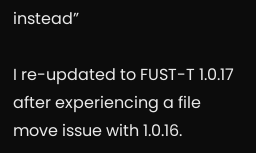instead”

I re-updated to FUST-T 1.0.17 after experiencing a file move issue with 1.0.16.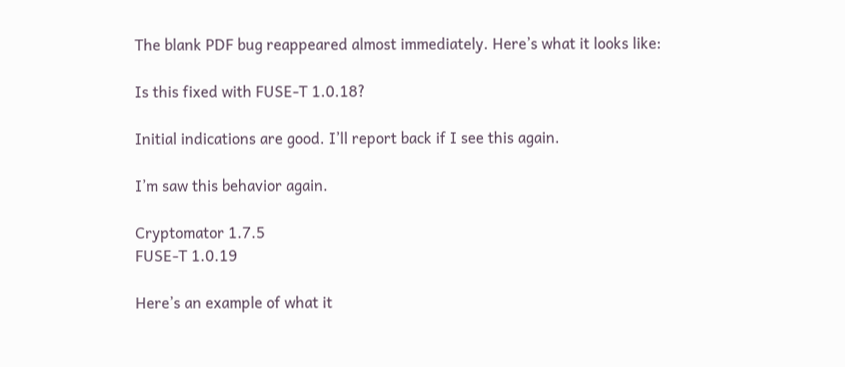The blank PDF bug reappeared almost immediately. Here’s what it looks like:

Is this fixed with FUSE-T 1.0.18?

Initial indications are good. I’ll report back if I see this again.

I’m saw this behavior again.

Cryptomator 1.7.5
FUSE-T 1.0.19

Here’s an example of what it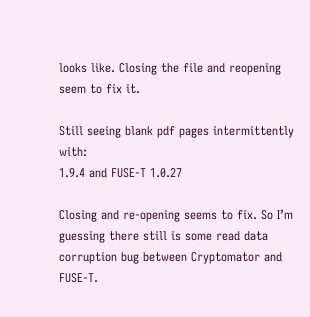looks like. Closing the file and reopening seem to fix it.

Still seeing blank pdf pages intermittently with:
1.9.4 and FUSE-T 1.0.27

Closing and re-opening seems to fix. So I’m guessing there still is some read data corruption bug between Cryptomator and FUSE-T.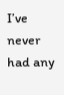I’ve never had any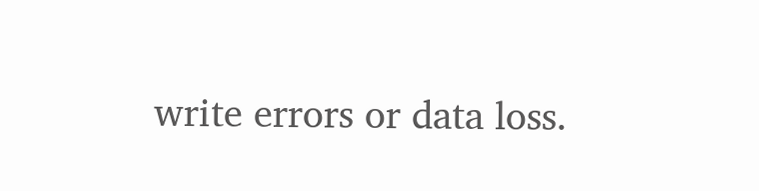write errors or data loss.